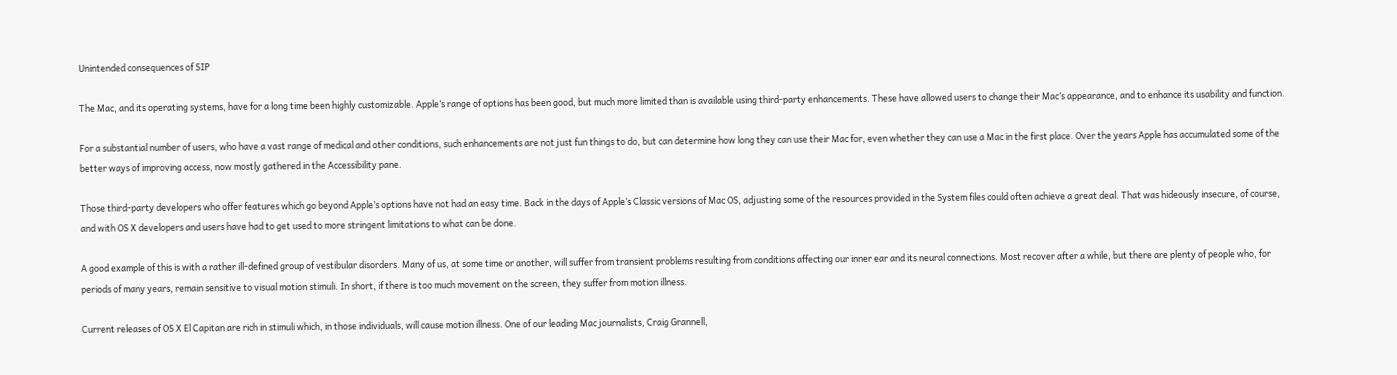Unintended consequences of SIP

The Mac, and its operating systems, have for a long time been highly customizable. Apple’s range of options has been good, but much more limited than is available using third-party enhancements. These have allowed users to change their Mac’s appearance, and to enhance its usability and function.

For a substantial number of users, who have a vast range of medical and other conditions, such enhancements are not just fun things to do, but can determine how long they can use their Mac for, even whether they can use a Mac in the first place. Over the years Apple has accumulated some of the better ways of improving access, now mostly gathered in the Accessibility pane.

Those third-party developers who offer features which go beyond Apple’s options have not had an easy time. Back in the days of Apple’s Classic versions of Mac OS, adjusting some of the resources provided in the System files could often achieve a great deal. That was hideously insecure, of course, and with OS X developers and users have had to get used to more stringent limitations to what can be done.

A good example of this is with a rather ill-defined group of vestibular disorders. Many of us, at some time or another, will suffer from transient problems resulting from conditions affecting our inner ear and its neural connections. Most recover after a while, but there are plenty of people who, for periods of many years, remain sensitive to visual motion stimuli. In short, if there is too much movement on the screen, they suffer from motion illness.

Current releases of OS X El Capitan are rich in stimuli which, in those individuals, will cause motion illness. One of our leading Mac journalists, Craig Grannell,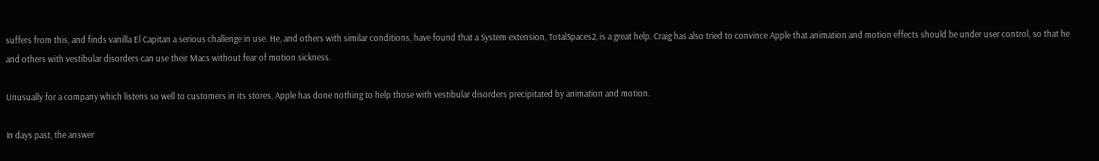suffers from this, and finds vanilla El Capitan a serious challenge in use. He, and others with similar conditions, have found that a System extension, TotalSpaces2, is a great help. Craig has also tried to convince Apple that animation and motion effects should be under user control, so that he and others with vestibular disorders can use their Macs without fear of motion sickness.

Unusually for a company which listens so well to customers in its stores, Apple has done nothing to help those with vestibular disorders precipitated by animation and motion.

In days past, the answer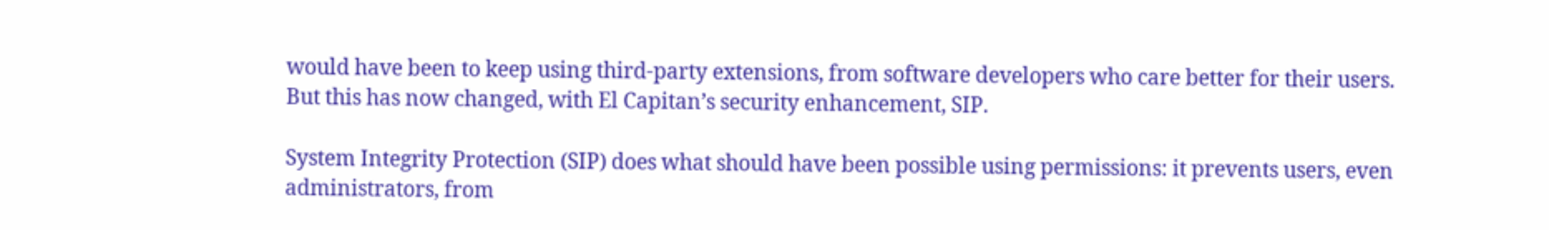would have been to keep using third-party extensions, from software developers who care better for their users. But this has now changed, with El Capitan’s security enhancement, SIP.

System Integrity Protection (SIP) does what should have been possible using permissions: it prevents users, even administrators, from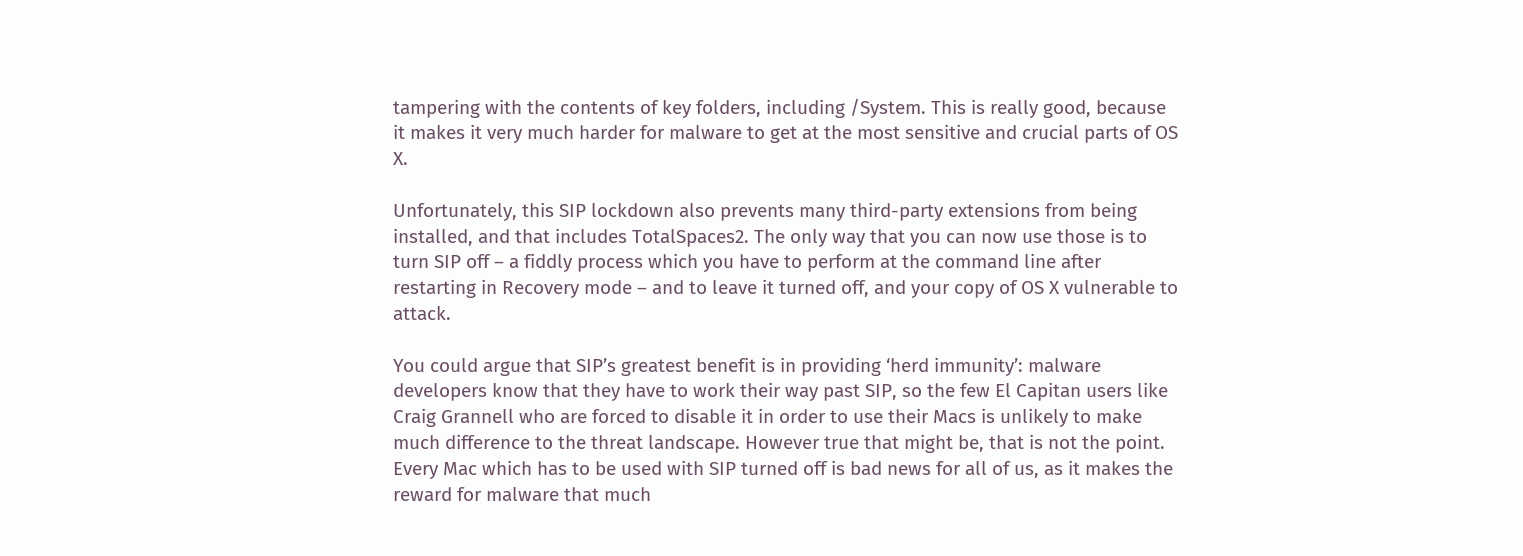tampering with the contents of key folders, including /System. This is really good, because it makes it very much harder for malware to get at the most sensitive and crucial parts of OS X.

Unfortunately, this SIP lockdown also prevents many third-party extensions from being installed, and that includes TotalSpaces2. The only way that you can now use those is to turn SIP off – a fiddly process which you have to perform at the command line after restarting in Recovery mode – and to leave it turned off, and your copy of OS X vulnerable to attack.

You could argue that SIP’s greatest benefit is in providing ‘herd immunity’: malware developers know that they have to work their way past SIP, so the few El Capitan users like Craig Grannell who are forced to disable it in order to use their Macs is unlikely to make much difference to the threat landscape. However true that might be, that is not the point. Every Mac which has to be used with SIP turned off is bad news for all of us, as it makes the reward for malware that much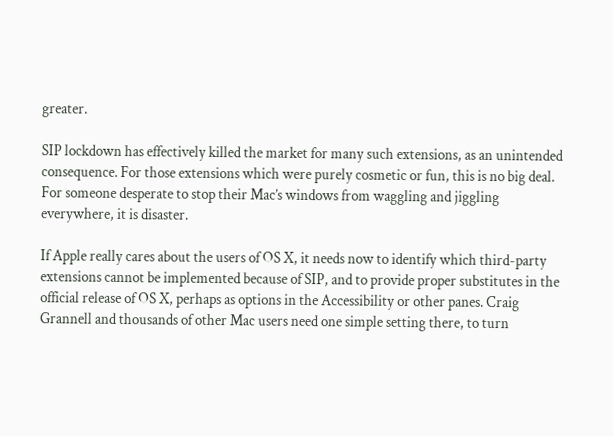greater.

SIP lockdown has effectively killed the market for many such extensions, as an unintended consequence. For those extensions which were purely cosmetic or fun, this is no big deal. For someone desperate to stop their Mac’s windows from waggling and jiggling everywhere, it is disaster.

If Apple really cares about the users of OS X, it needs now to identify which third-party extensions cannot be implemented because of SIP, and to provide proper substitutes in the official release of OS X, perhaps as options in the Accessibility or other panes. Craig Grannell and thousands of other Mac users need one simple setting there, to turn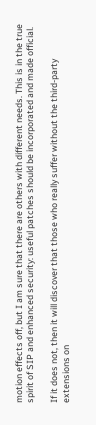motion effects off, but I am sure that there are others with different needs. This is in the true spirit of SIP and enhanced security: useful patches should be incorporated and made official.

If it does not, then it will discover that those who really suffer without the third-party extensions on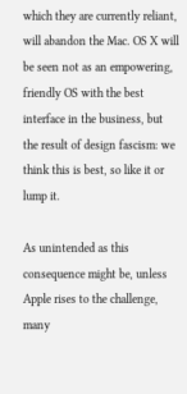which they are currently reliant, will abandon the Mac. OS X will be seen not as an empowering, friendly OS with the best interface in the business, but the result of design fascism: we think this is best, so like it or lump it.

As unintended as this consequence might be, unless Apple rises to the challenge, many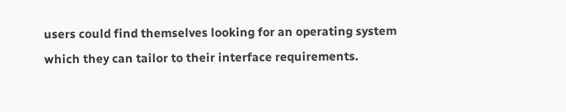users could find themselves looking for an operating system which they can tailor to their interface requirements.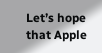Let’s hope that Apple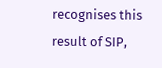recognises this result of SIP,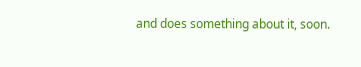and does something about it, soon.